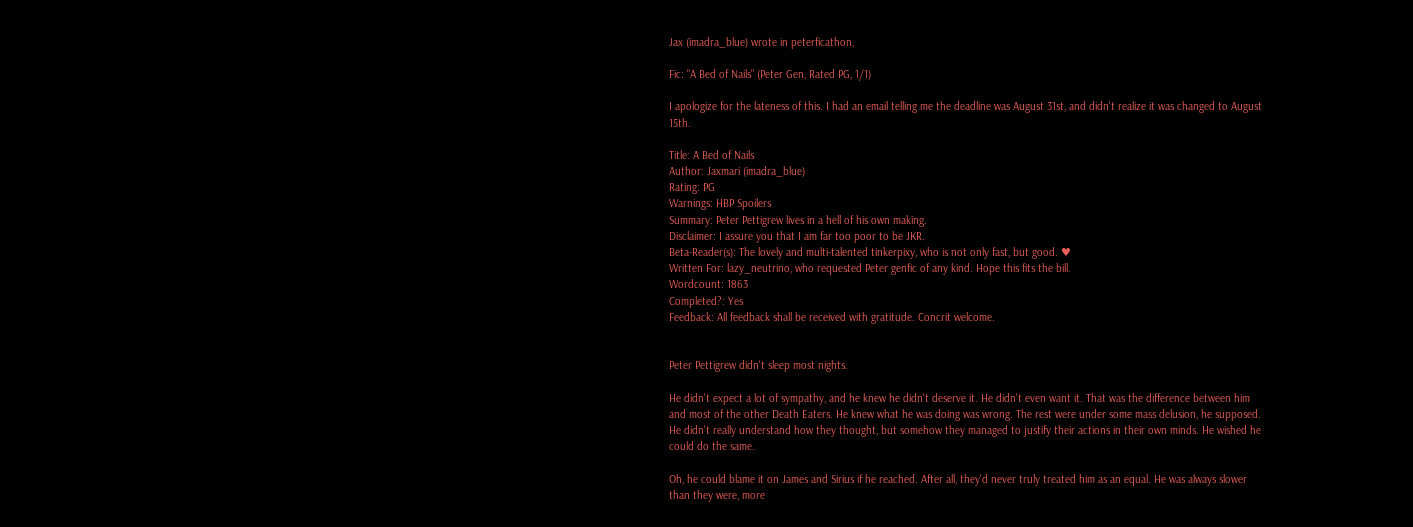Jax (imadra_blue) wrote in peterficathon,

Fic: "A Bed of Nails" (Peter Gen, Rated PG, 1/1)

I apologize for the lateness of this. I had an email telling me the deadline was August 31st, and didn't realize it was changed to August 15th.

Title: A Bed of Nails
Author: Jaxmari (imadra_blue)
Rating: PG
Warnings: HBP Spoilers
Summary: Peter Pettigrew lives in a hell of his own making.
Disclaimer: I assure you that I am far too poor to be JKR.
Beta-Reader(s): The lovely and multi-talented tinkerpixy, who is not only fast, but good. ♥
Written For: lazy_neutrino, who requested Peter genfic of any kind. Hope this fits the bill.
Wordcount: 1863
Completed?: Yes
Feedback: All feedback shall be received with gratitude. Concrit welcome.


Peter Pettigrew didn't sleep most nights.

He didn't expect a lot of sympathy, and he knew he didn't deserve it. He didn't even want it. That was the difference between him and most of the other Death Eaters. He knew what he was doing was wrong. The rest were under some mass delusion, he supposed. He didn't really understand how they thought, but somehow they managed to justify their actions in their own minds. He wished he could do the same.

Oh, he could blame it on James and Sirius if he reached. After all, they'd never truly treated him as an equal. He was always slower than they were, more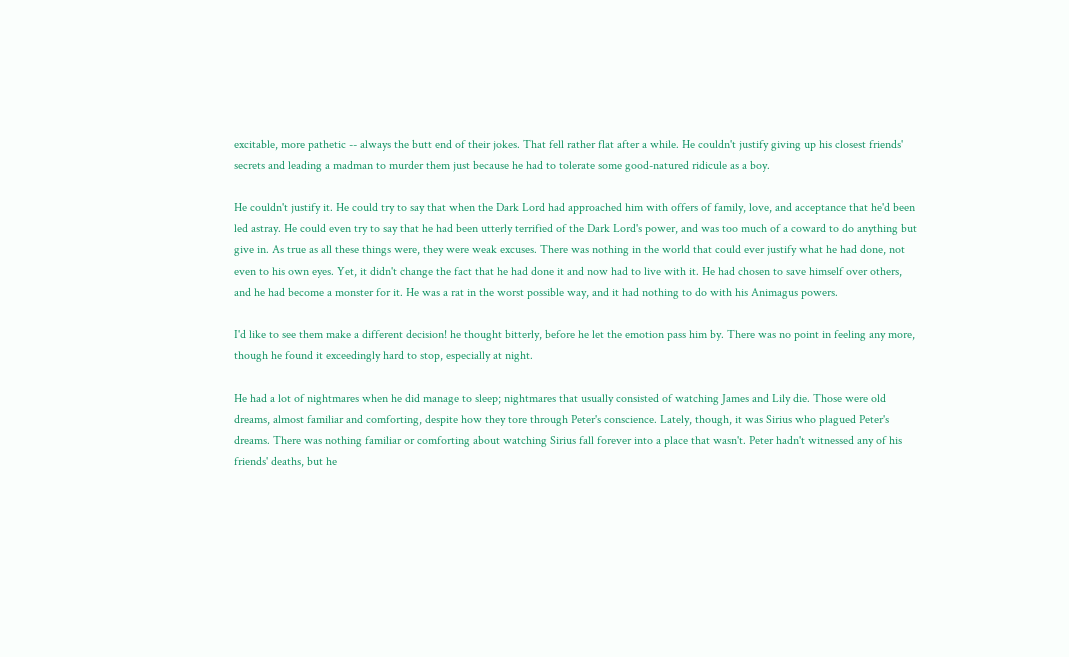excitable, more pathetic -- always the butt end of their jokes. That fell rather flat after a while. He couldn't justify giving up his closest friends' secrets and leading a madman to murder them just because he had to tolerate some good-natured ridicule as a boy.

He couldn't justify it. He could try to say that when the Dark Lord had approached him with offers of family, love, and acceptance that he'd been led astray. He could even try to say that he had been utterly terrified of the Dark Lord's power, and was too much of a coward to do anything but give in. As true as all these things were, they were weak excuses. There was nothing in the world that could ever justify what he had done, not even to his own eyes. Yet, it didn't change the fact that he had done it and now had to live with it. He had chosen to save himself over others, and he had become a monster for it. He was a rat in the worst possible way, and it had nothing to do with his Animagus powers.

I'd like to see them make a different decision! he thought bitterly, before he let the emotion pass him by. There was no point in feeling any more, though he found it exceedingly hard to stop, especially at night.

He had a lot of nightmares when he did manage to sleep; nightmares that usually consisted of watching James and Lily die. Those were old dreams, almost familiar and comforting, despite how they tore through Peter's conscience. Lately, though, it was Sirius who plagued Peter's dreams. There was nothing familiar or comforting about watching Sirius fall forever into a place that wasn't. Peter hadn't witnessed any of his friends' deaths, but he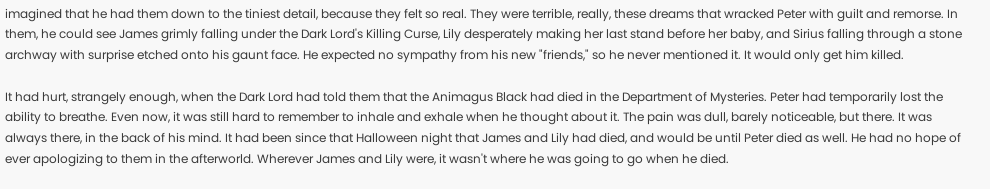imagined that he had them down to the tiniest detail, because they felt so real. They were terrible, really, these dreams that wracked Peter with guilt and remorse. In them, he could see James grimly falling under the Dark Lord's Killing Curse, Lily desperately making her last stand before her baby, and Sirius falling through a stone archway with surprise etched onto his gaunt face. He expected no sympathy from his new "friends," so he never mentioned it. It would only get him killed.

It had hurt, strangely enough, when the Dark Lord had told them that the Animagus Black had died in the Department of Mysteries. Peter had temporarily lost the ability to breathe. Even now, it was still hard to remember to inhale and exhale when he thought about it. The pain was dull, barely noticeable, but there. It was always there, in the back of his mind. It had been since that Halloween night that James and Lily had died, and would be until Peter died as well. He had no hope of ever apologizing to them in the afterworld. Wherever James and Lily were, it wasn't where he was going to go when he died.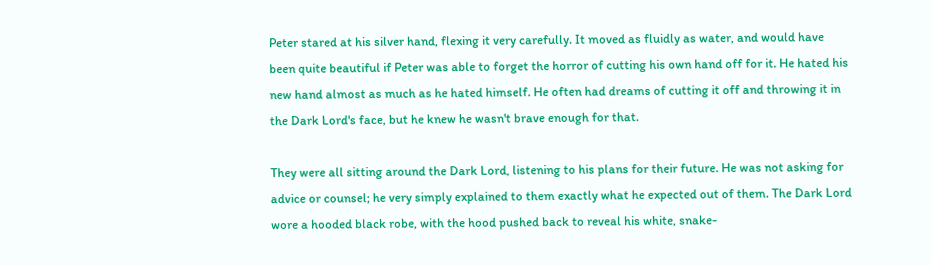Peter stared at his silver hand, flexing it very carefully. It moved as fluidly as water, and would have been quite beautiful if Peter was able to forget the horror of cutting his own hand off for it. He hated his new hand almost as much as he hated himself. He often had dreams of cutting it off and throwing it in the Dark Lord's face, but he knew he wasn't brave enough for that.

They were all sitting around the Dark Lord, listening to his plans for their future. He was not asking for advice or counsel; he very simply explained to them exactly what he expected out of them. The Dark Lord wore a hooded black robe, with the hood pushed back to reveal his white, snake-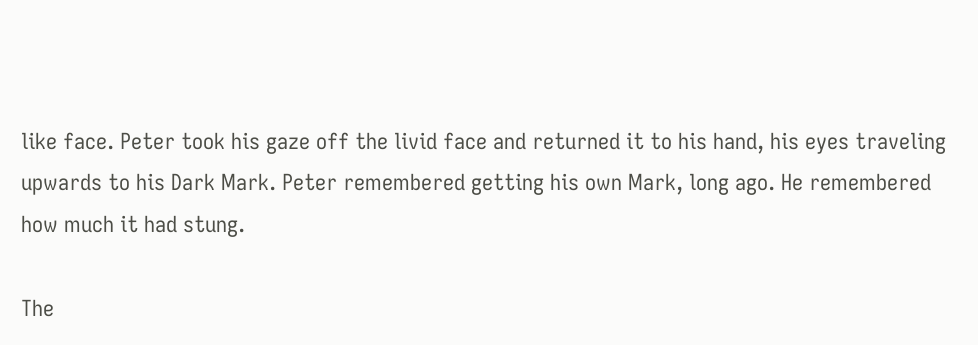like face. Peter took his gaze off the livid face and returned it to his hand, his eyes traveling upwards to his Dark Mark. Peter remembered getting his own Mark, long ago. He remembered how much it had stung.

The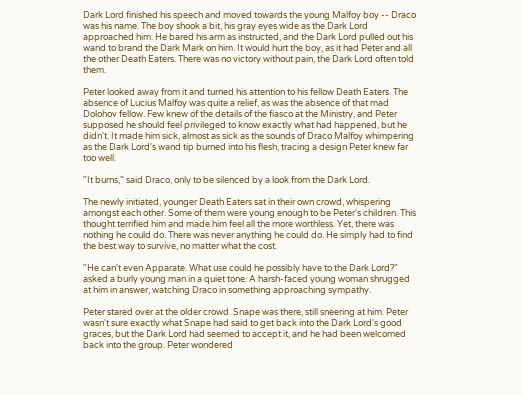Dark Lord finished his speech and moved towards the young Malfoy boy -- Draco was his name. The boy shook a bit, his gray eyes wide as the Dark Lord approached him. He bared his arm as instructed, and the Dark Lord pulled out his wand to brand the Dark Mark on him. It would hurt the boy, as it had Peter and all the other Death Eaters. There was no victory without pain, the Dark Lord often told them.

Peter looked away from it and turned his attention to his fellow Death Eaters. The absence of Lucius Malfoy was quite a relief, as was the absence of that mad Dolohov fellow. Few knew of the details of the fiasco at the Ministry, and Peter supposed he should feel privileged to know exactly what had happened, but he didn't. It made him sick, almost as sick as the sounds of Draco Malfoy whimpering as the Dark Lord's wand tip burned into his flesh, tracing a design Peter knew far too well.

"It burns," said Draco, only to be silenced by a look from the Dark Lord.

The newly initiated, younger Death Eaters sat in their own crowd, whispering amongst each other. Some of them were young enough to be Peter's children. This thought terrified him and made him feel all the more worthless. Yet, there was nothing he could do. There was never anything he could do. He simply had to find the best way to survive, no matter what the cost.

"He can't even Apparate. What use could he possibly have to the Dark Lord?" asked a burly young man in a quiet tone. A harsh-faced young woman shrugged at him in answer, watching Draco in something approaching sympathy.

Peter stared over at the older crowd. Snape was there, still sneering at him. Peter wasn't sure exactly what Snape had said to get back into the Dark Lord's good graces, but the Dark Lord had seemed to accept it, and he had been welcomed back into the group. Peter wondered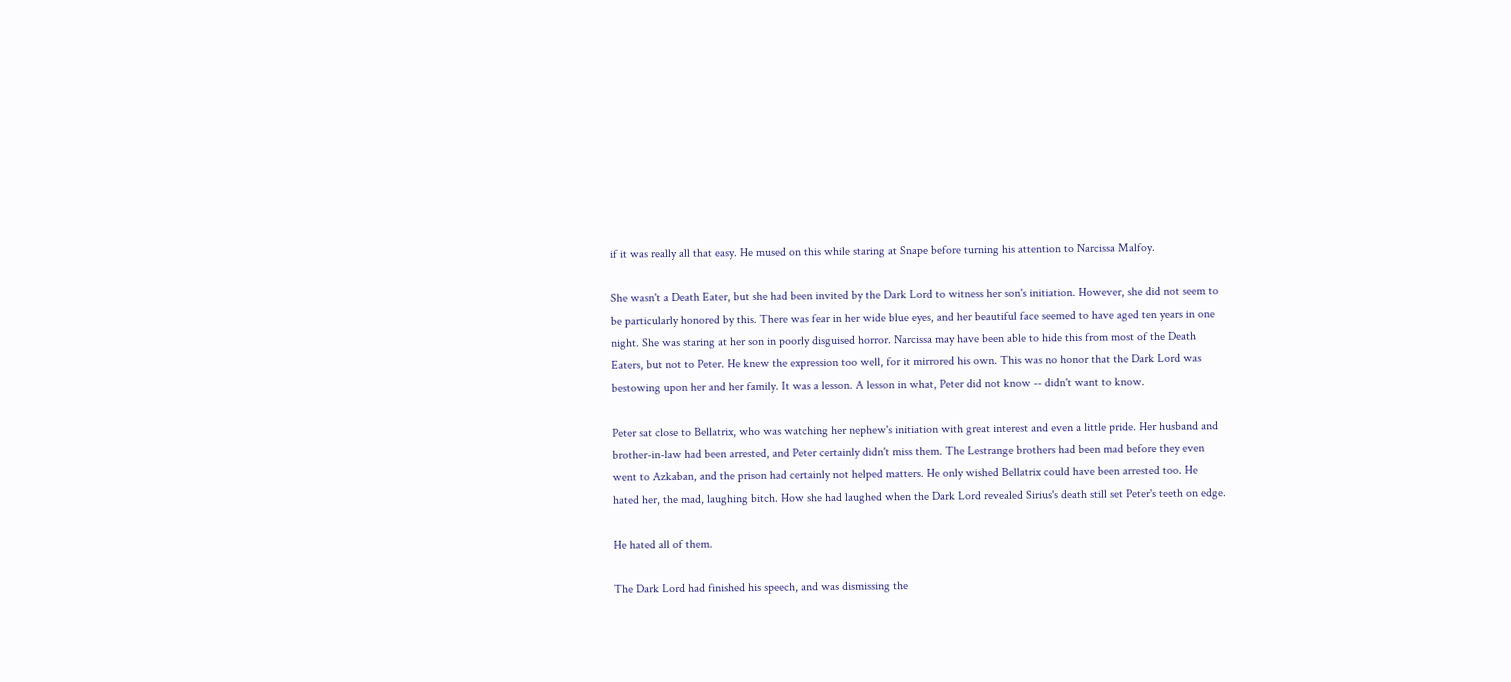if it was really all that easy. He mused on this while staring at Snape before turning his attention to Narcissa Malfoy.

She wasn't a Death Eater, but she had been invited by the Dark Lord to witness her son's initiation. However, she did not seem to be particularly honored by this. There was fear in her wide blue eyes, and her beautiful face seemed to have aged ten years in one night. She was staring at her son in poorly disguised horror. Narcissa may have been able to hide this from most of the Death Eaters, but not to Peter. He knew the expression too well, for it mirrored his own. This was no honor that the Dark Lord was bestowing upon her and her family. It was a lesson. A lesson in what, Peter did not know -- didn't want to know.

Peter sat close to Bellatrix, who was watching her nephew's initiation with great interest and even a little pride. Her husband and brother-in-law had been arrested, and Peter certainly didn't miss them. The Lestrange brothers had been mad before they even went to Azkaban, and the prison had certainly not helped matters. He only wished Bellatrix could have been arrested too. He hated her, the mad, laughing bitch. How she had laughed when the Dark Lord revealed Sirius's death still set Peter's teeth on edge.

He hated all of them.

The Dark Lord had finished his speech, and was dismissing the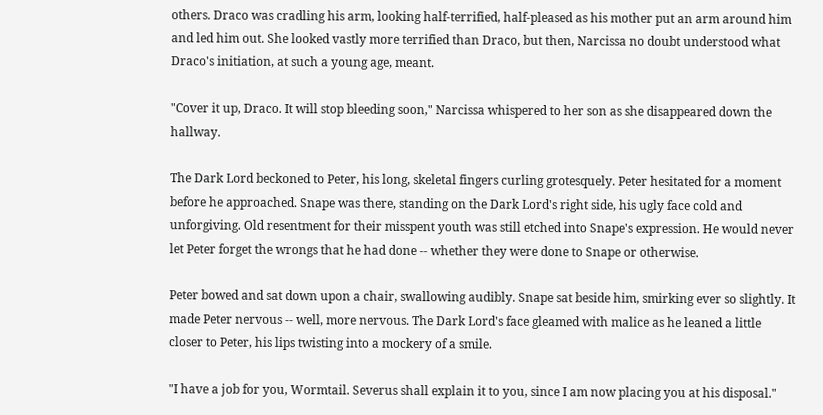others. Draco was cradling his arm, looking half-terrified, half-pleased as his mother put an arm around him and led him out. She looked vastly more terrified than Draco, but then, Narcissa no doubt understood what Draco's initiation, at such a young age, meant.

"Cover it up, Draco. It will stop bleeding soon," Narcissa whispered to her son as she disappeared down the hallway.

The Dark Lord beckoned to Peter, his long, skeletal fingers curling grotesquely. Peter hesitated for a moment before he approached. Snape was there, standing on the Dark Lord's right side, his ugly face cold and unforgiving. Old resentment for their misspent youth was still etched into Snape's expression. He would never let Peter forget the wrongs that he had done -- whether they were done to Snape or otherwise.

Peter bowed and sat down upon a chair, swallowing audibly. Snape sat beside him, smirking ever so slightly. It made Peter nervous -- well, more nervous. The Dark Lord's face gleamed with malice as he leaned a little closer to Peter, his lips twisting into a mockery of a smile.

"I have a job for you, Wormtail. Severus shall explain it to you, since I am now placing you at his disposal."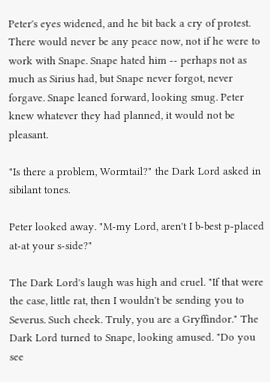Peter's eyes widened, and he bit back a cry of protest. There would never be any peace now, not if he were to work with Snape. Snape hated him -- perhaps not as much as Sirius had, but Snape never forgot, never forgave. Snape leaned forward, looking smug. Peter knew whatever they had planned, it would not be pleasant.

"Is there a problem, Wormtail?" the Dark Lord asked in sibilant tones.

Peter looked away. "M-my Lord, aren't I b-best p-placed at-at your s-side?"

The Dark Lord's laugh was high and cruel. "If that were the case, little rat, then I wouldn't be sending you to Severus. Such cheek. Truly, you are a Gryffindor." The Dark Lord turned to Snape, looking amused. "Do you see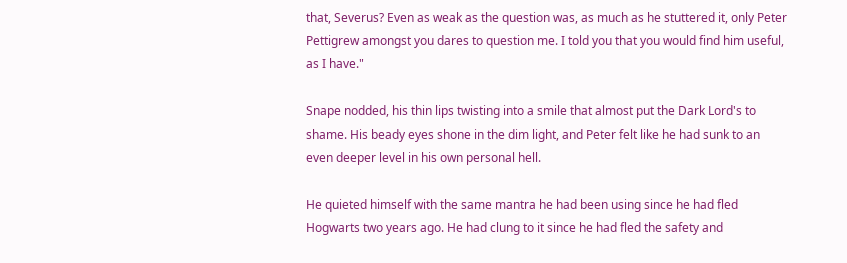that, Severus? Even as weak as the question was, as much as he stuttered it, only Peter Pettigrew amongst you dares to question me. I told you that you would find him useful, as I have."

Snape nodded, his thin lips twisting into a smile that almost put the Dark Lord's to shame. His beady eyes shone in the dim light, and Peter felt like he had sunk to an even deeper level in his own personal hell.

He quieted himself with the same mantra he had been using since he had fled Hogwarts two years ago. He had clung to it since he had fled the safety and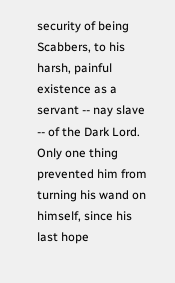security of being Scabbers, to his harsh, painful existence as a servant -- nay slave -- of the Dark Lord. Only one thing prevented him from turning his wand on himself, since his last hope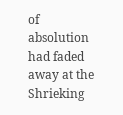of absolution had faded away at the Shrieking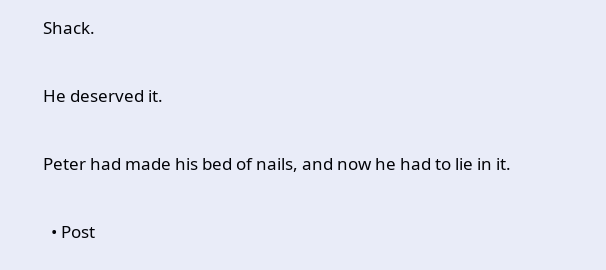Shack.

He deserved it.

Peter had made his bed of nails, and now he had to lie in it.

  • Post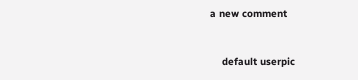a new comment


    default userpic